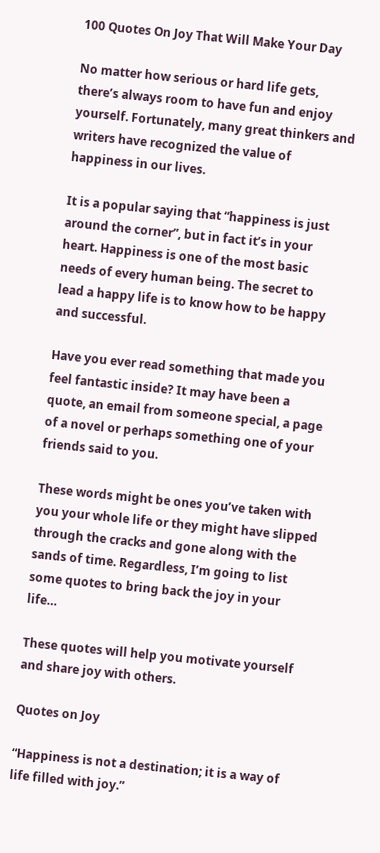100 Quotes On Joy That Will Make Your Day

No matter how serious or hard life gets, there’s always room to have fun and enjoy yourself. Fortunately, many great thinkers and writers have recognized the value of happiness in our lives.

It is a popular saying that “happiness is just around the corner”, but in fact it’s in your heart. Happiness is one of the most basic needs of every human being. The secret to lead a happy life is to know how to be happy and successful.

Have you ever read something that made you feel fantastic inside? It may have been a quote, an email from someone special, a page of a novel or perhaps something one of your friends said to you.

These words might be ones you’ve taken with you your whole life or they might have slipped through the cracks and gone along with the sands of time. Regardless, I’m going to list some quotes to bring back the joy in your life…

These quotes will help you motivate yourself and share joy with others.

Quotes on Joy

“Happiness is not a destination; it is a way of life filled with joy.”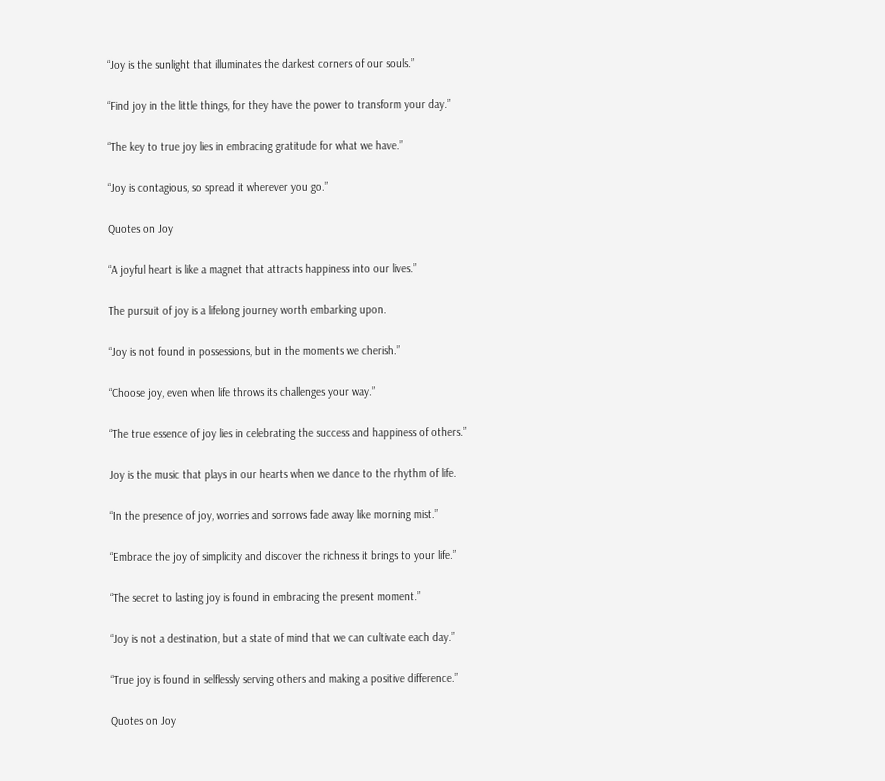“Joy is the sunlight that illuminates the darkest corners of our souls.”

“Find joy in the little things, for they have the power to transform your day.”

“The key to true joy lies in embracing gratitude for what we have.”

“Joy is contagious, so spread it wherever you go.”

Quotes on Joy

“A joyful heart is like a magnet that attracts happiness into our lives.”

The pursuit of joy is a lifelong journey worth embarking upon.

“Joy is not found in possessions, but in the moments we cherish.”

“Choose joy, even when life throws its challenges your way.”

“The true essence of joy lies in celebrating the success and happiness of others.”

Joy is the music that plays in our hearts when we dance to the rhythm of life.

“In the presence of joy, worries and sorrows fade away like morning mist.”

“Embrace the joy of simplicity and discover the richness it brings to your life.”

“The secret to lasting joy is found in embracing the present moment.”

“Joy is not a destination, but a state of mind that we can cultivate each day.”

“True joy is found in selflessly serving others and making a positive difference.”

Quotes on Joy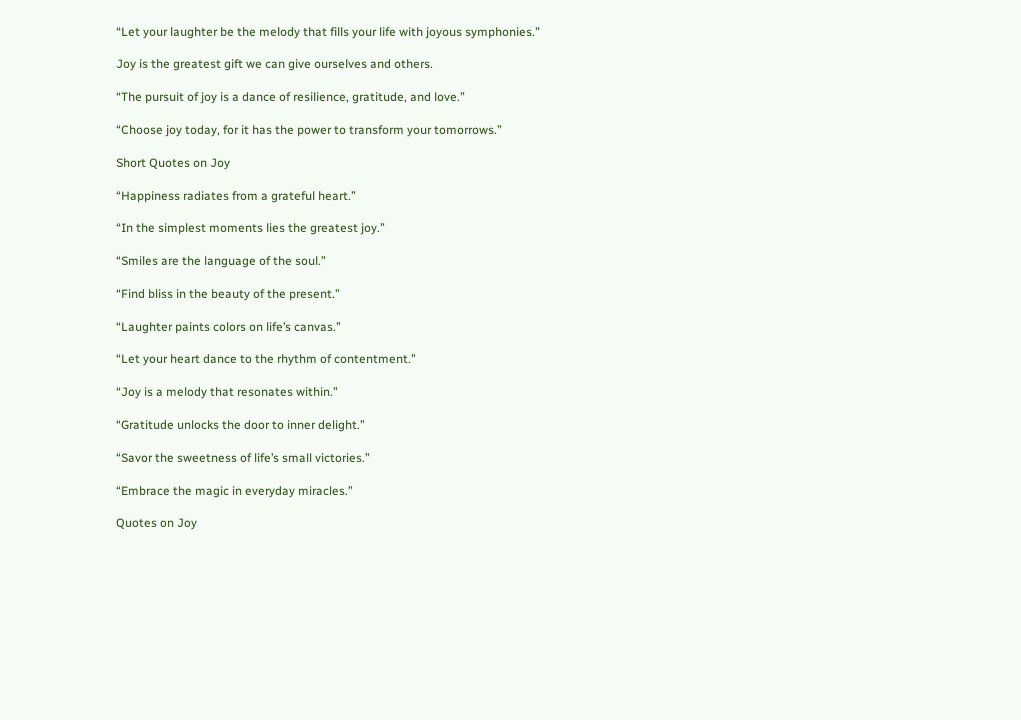“Let your laughter be the melody that fills your life with joyous symphonies.”

Joy is the greatest gift we can give ourselves and others.

“The pursuit of joy is a dance of resilience, gratitude, and love.”

“Choose joy today, for it has the power to transform your tomorrows.”

Short Quotes on Joy

“Happiness radiates from a grateful heart.”

“In the simplest moments lies the greatest joy.”

“Smiles are the language of the soul.”

“Find bliss in the beauty of the present.”

“Laughter paints colors on life’s canvas.”

“Let your heart dance to the rhythm of contentment.”

“Joy is a melody that resonates within.”

“Gratitude unlocks the door to inner delight.”

“Savor the sweetness of life’s small victories.”

“Embrace the magic in everyday miracles.”

Quotes on Joy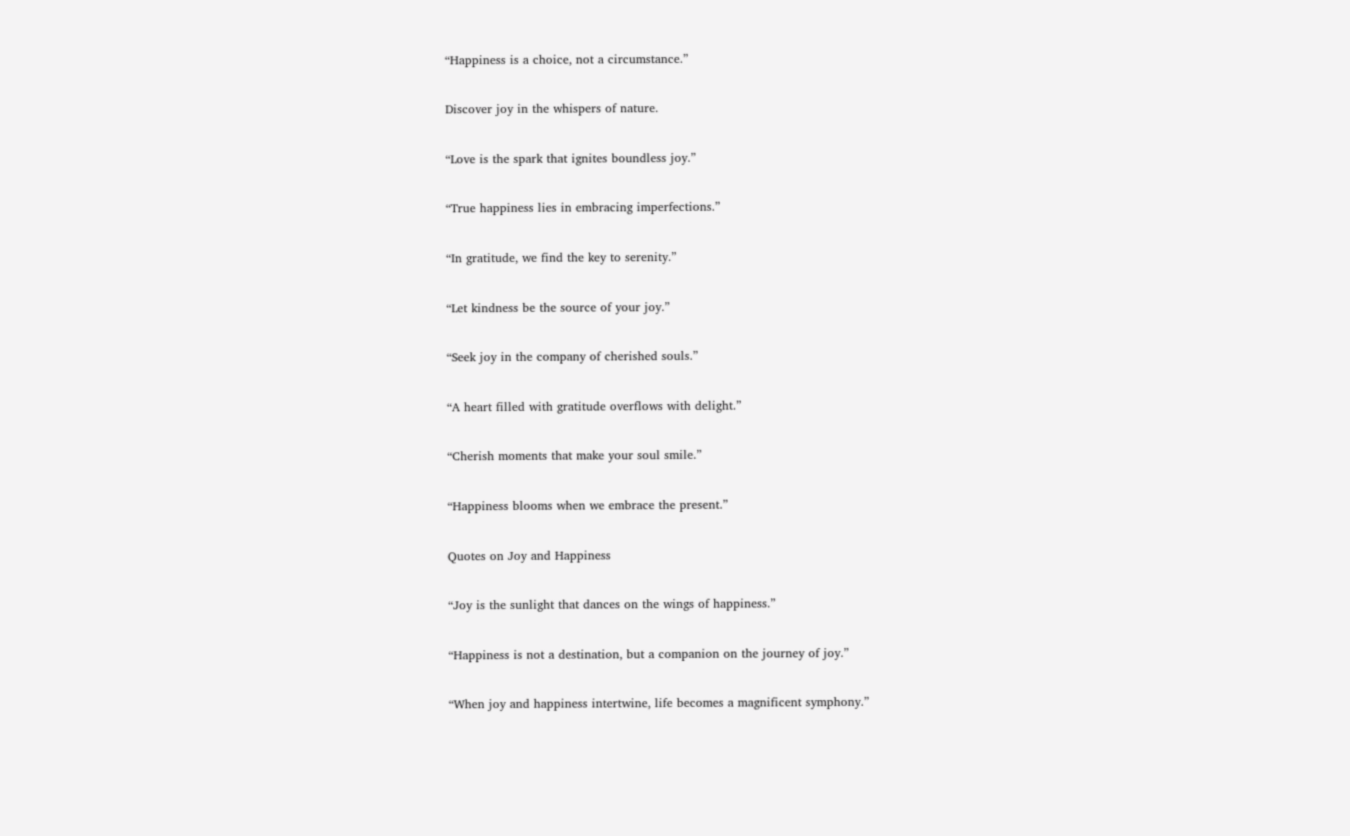“Happiness is a choice, not a circumstance.”

Discover joy in the whispers of nature.

“Love is the spark that ignites boundless joy.”

“True happiness lies in embracing imperfections.”

“In gratitude, we find the key to serenity.”

“Let kindness be the source of your joy.”

“Seek joy in the company of cherished souls.”

“A heart filled with gratitude overflows with delight.”

“Cherish moments that make your soul smile.”

“Happiness blooms when we embrace the present.”

Quotes on Joy and Happiness

“Joy is the sunlight that dances on the wings of happiness.”

“Happiness is not a destination, but a companion on the journey of joy.”

“When joy and happiness intertwine, life becomes a magnificent symphony.”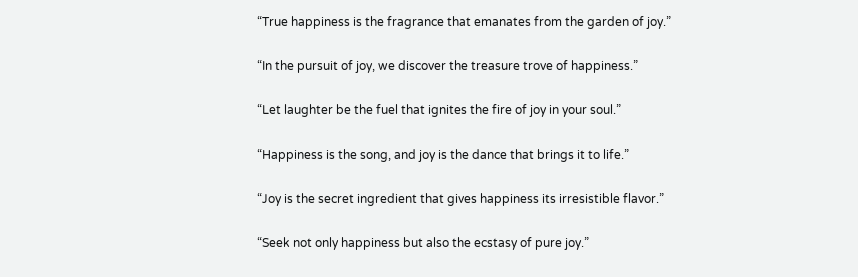“True happiness is the fragrance that emanates from the garden of joy.”

“In the pursuit of joy, we discover the treasure trove of happiness.”

“Let laughter be the fuel that ignites the fire of joy in your soul.”

“Happiness is the song, and joy is the dance that brings it to life.”

“Joy is the secret ingredient that gives happiness its irresistible flavor.”

“Seek not only happiness but also the ecstasy of pure joy.”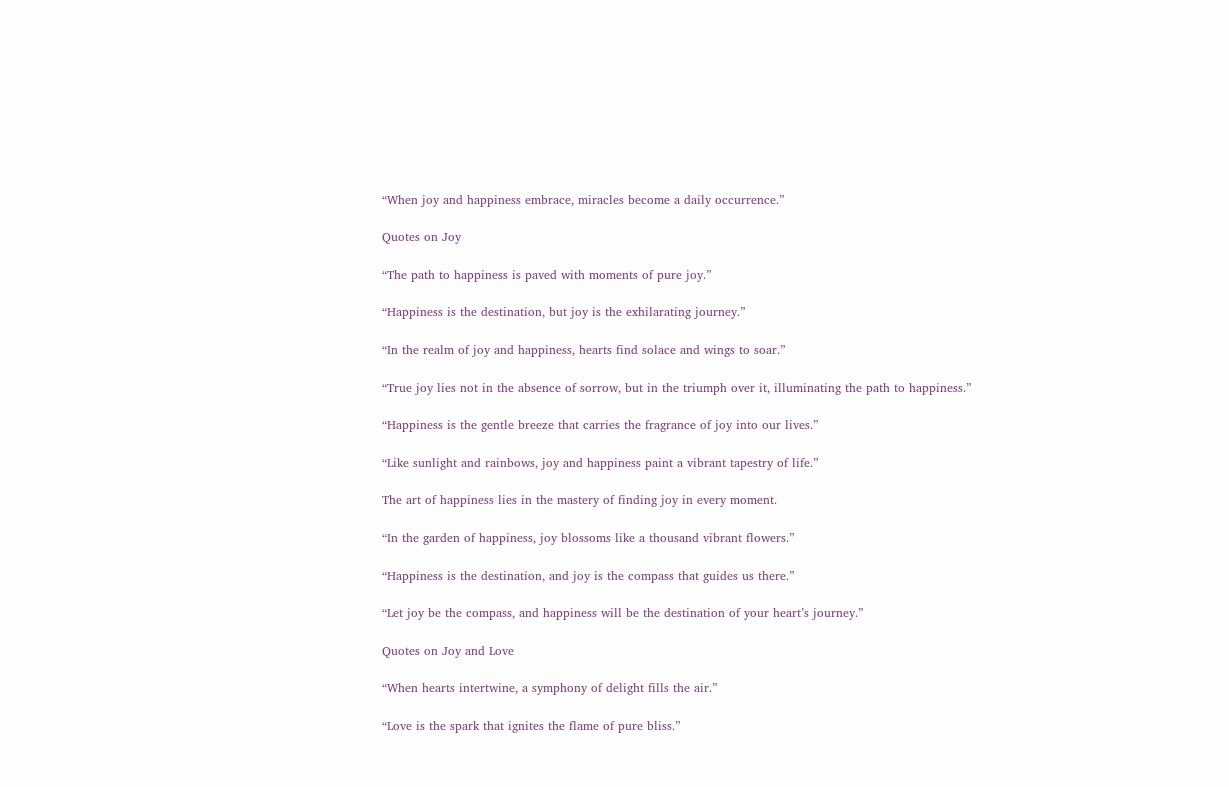“When joy and happiness embrace, miracles become a daily occurrence.”

Quotes on Joy

“The path to happiness is paved with moments of pure joy.”

“Happiness is the destination, but joy is the exhilarating journey.”

“In the realm of joy and happiness, hearts find solace and wings to soar.”

“True joy lies not in the absence of sorrow, but in the triumph over it, illuminating the path to happiness.”

“Happiness is the gentle breeze that carries the fragrance of joy into our lives.”

“Like sunlight and rainbows, joy and happiness paint a vibrant tapestry of life.”

The art of happiness lies in the mastery of finding joy in every moment.

“In the garden of happiness, joy blossoms like a thousand vibrant flowers.”

“Happiness is the destination, and joy is the compass that guides us there.”

“Let joy be the compass, and happiness will be the destination of your heart’s journey.”

Quotes on Joy and Love

“When hearts intertwine, a symphony of delight fills the air.”

“Love is the spark that ignites the flame of pure bliss.”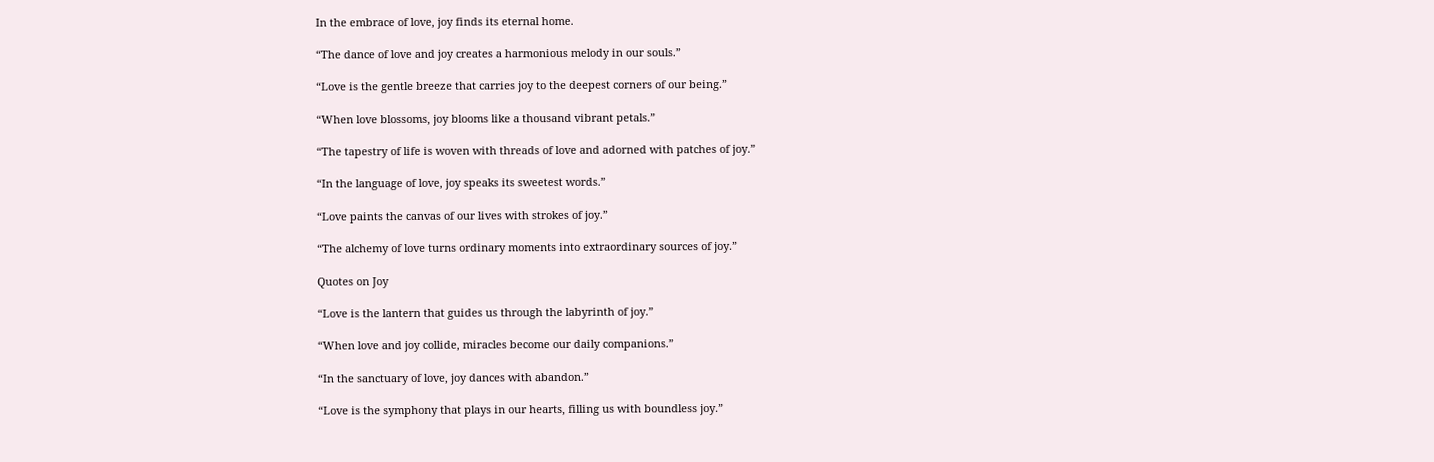In the embrace of love, joy finds its eternal home.

“The dance of love and joy creates a harmonious melody in our souls.”

“Love is the gentle breeze that carries joy to the deepest corners of our being.”

“When love blossoms, joy blooms like a thousand vibrant petals.”

“The tapestry of life is woven with threads of love and adorned with patches of joy.”

“In the language of love, joy speaks its sweetest words.”

“Love paints the canvas of our lives with strokes of joy.”

“The alchemy of love turns ordinary moments into extraordinary sources of joy.”

Quotes on Joy

“Love is the lantern that guides us through the labyrinth of joy.”

“When love and joy collide, miracles become our daily companions.”

“In the sanctuary of love, joy dances with abandon.”

“Love is the symphony that plays in our hearts, filling us with boundless joy.”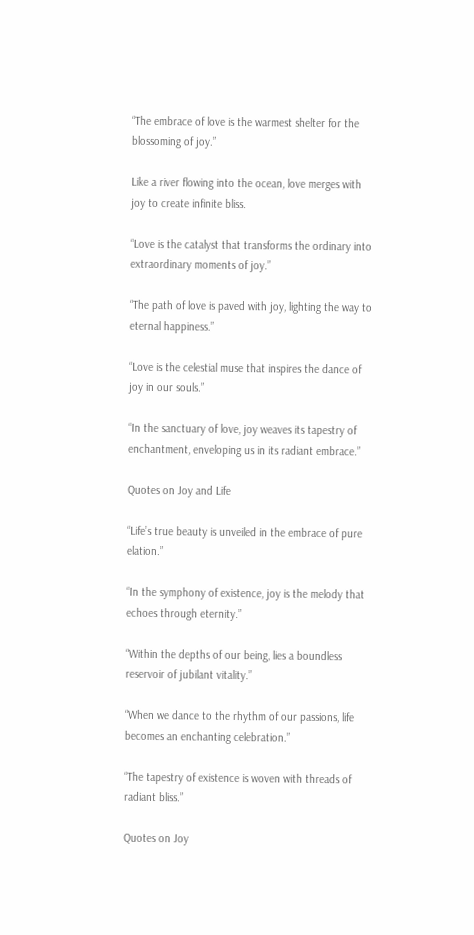“The embrace of love is the warmest shelter for the blossoming of joy.”

Like a river flowing into the ocean, love merges with joy to create infinite bliss.

“Love is the catalyst that transforms the ordinary into extraordinary moments of joy.”

“The path of love is paved with joy, lighting the way to eternal happiness.”

“Love is the celestial muse that inspires the dance of joy in our souls.”

“In the sanctuary of love, joy weaves its tapestry of enchantment, enveloping us in its radiant embrace.”

Quotes on Joy and Life

“Life’s true beauty is unveiled in the embrace of pure elation.”

“In the symphony of existence, joy is the melody that echoes through eternity.”

“Within the depths of our being, lies a boundless reservoir of jubilant vitality.”

“When we dance to the rhythm of our passions, life becomes an enchanting celebration.”

“The tapestry of existence is woven with threads of radiant bliss.”

Quotes on Joy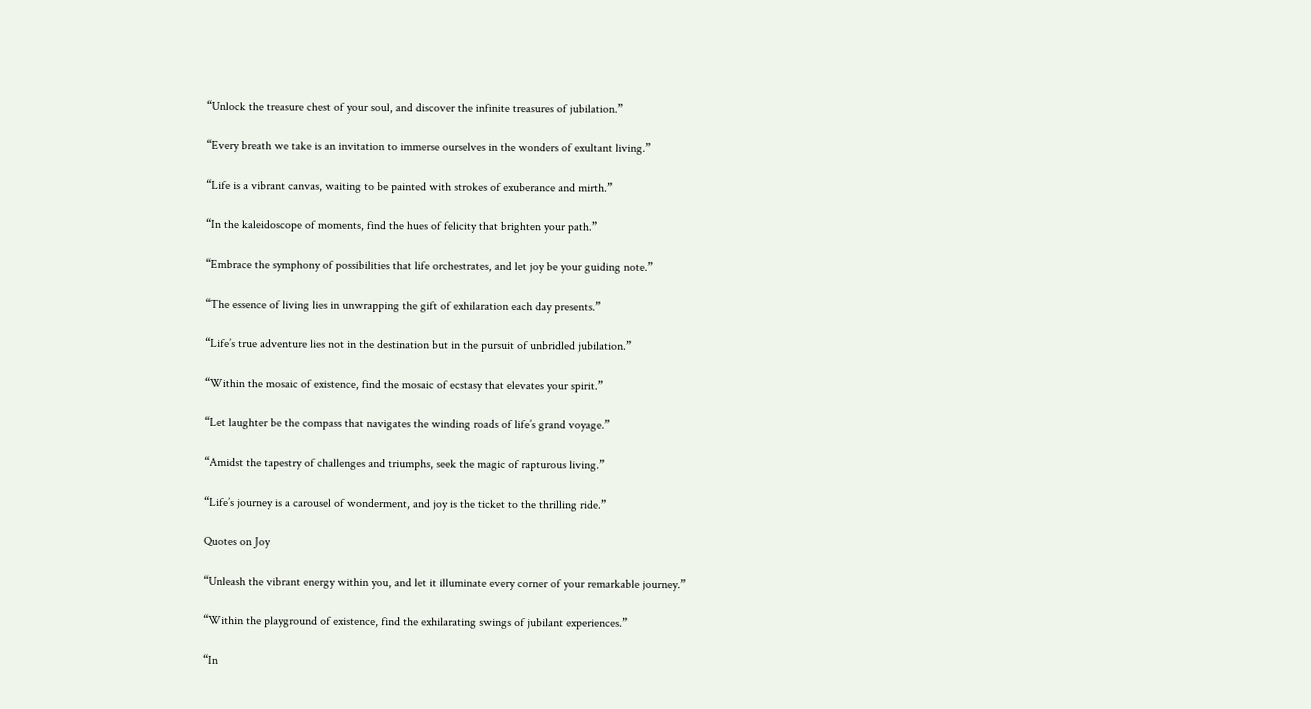“Unlock the treasure chest of your soul, and discover the infinite treasures of jubilation.”

“Every breath we take is an invitation to immerse ourselves in the wonders of exultant living.”

“Life is a vibrant canvas, waiting to be painted with strokes of exuberance and mirth.”

“In the kaleidoscope of moments, find the hues of felicity that brighten your path.”

“Embrace the symphony of possibilities that life orchestrates, and let joy be your guiding note.”

“The essence of living lies in unwrapping the gift of exhilaration each day presents.”

“Life’s true adventure lies not in the destination but in the pursuit of unbridled jubilation.”

“Within the mosaic of existence, find the mosaic of ecstasy that elevates your spirit.”

“Let laughter be the compass that navigates the winding roads of life’s grand voyage.”

“Amidst the tapestry of challenges and triumphs, seek the magic of rapturous living.”

“Life’s journey is a carousel of wonderment, and joy is the ticket to the thrilling ride.”

Quotes on Joy

“Unleash the vibrant energy within you, and let it illuminate every corner of your remarkable journey.”

“Within the playground of existence, find the exhilarating swings of jubilant experiences.”

“In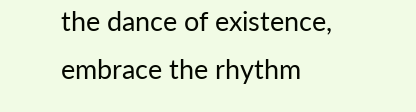the dance of existence, embrace the rhythm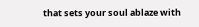that sets your soul ablaze with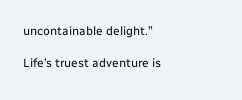uncontainable delight.”

Life’s truest adventure is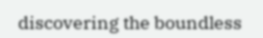discovering the boundless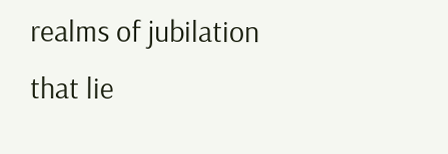realms of jubilation that lie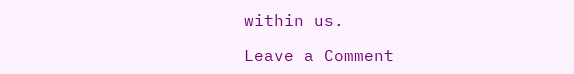within us.

Leave a Comment